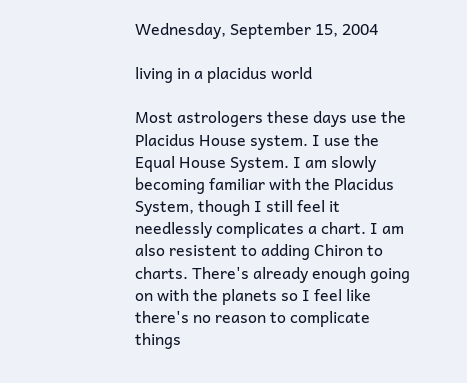Wednesday, September 15, 2004

living in a placidus world

Most astrologers these days use the Placidus House system. I use the Equal House System. I am slowly becoming familiar with the Placidus System, though I still feel it needlessly complicates a chart. I am also resistent to adding Chiron to charts. There's already enough going on with the planets so I feel like there's no reason to complicate things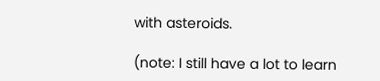with asteroids.

(note: I still have a lot to learn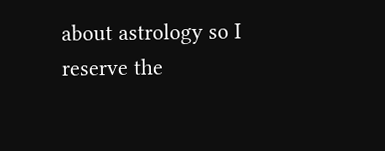about astrology so I reserve the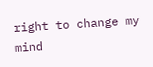right to change my mind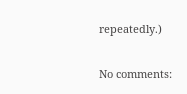repeatedly.)

No comments: